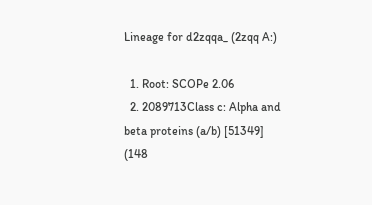Lineage for d2zqqa_ (2zqq A:)

  1. Root: SCOPe 2.06
  2. 2089713Class c: Alpha and beta proteins (a/b) [51349] (148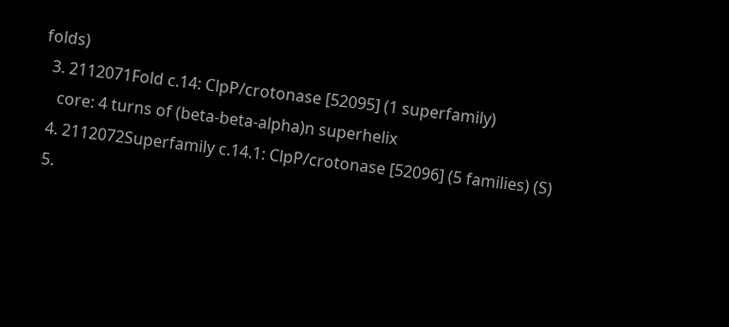folds)
  3. 2112071Fold c.14: ClpP/crotonase [52095] (1 superfamily)
    core: 4 turns of (beta-beta-alpha)n superhelix
  4. 2112072Superfamily c.14.1: ClpP/crotonase [52096] (5 families) (S)
  5.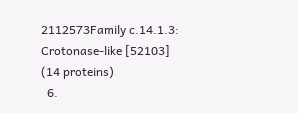2112573Family c.14.1.3: Crotonase-like [52103] (14 proteins)
  6.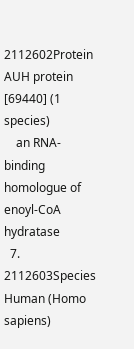2112602Protein AUH protein [69440] (1 species)
    an RNA-binding homologue of enoyl-CoA hydratase
  7. 2112603Species Human (Homo sapiens)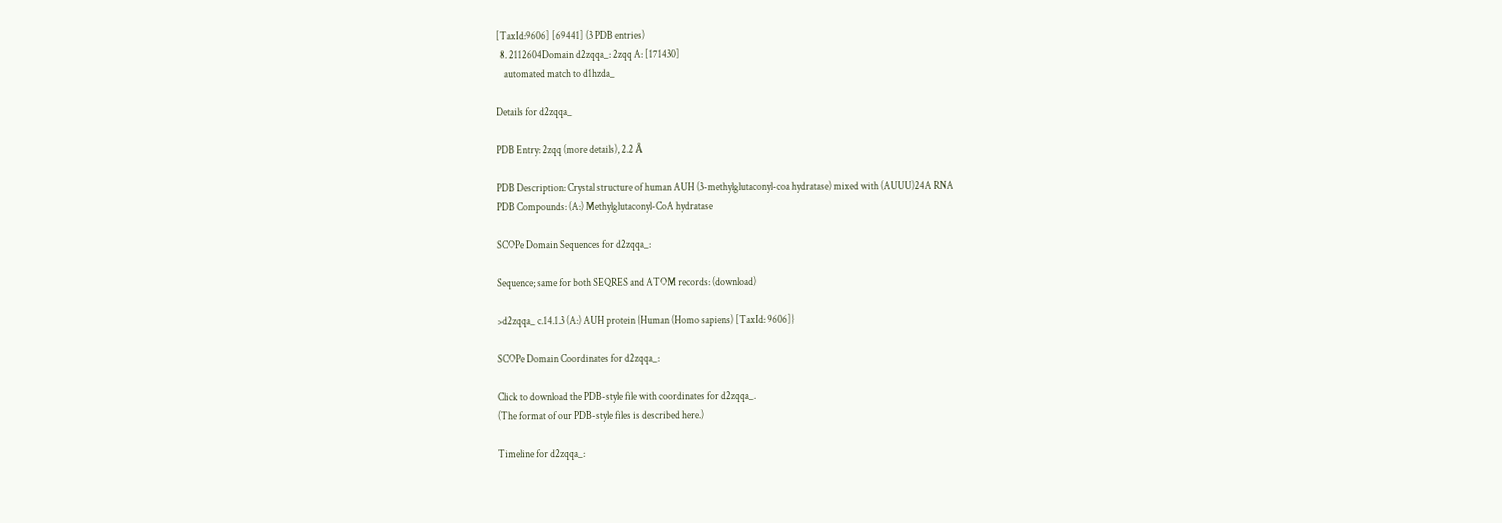[TaxId:9606] [69441] (3 PDB entries)
  8. 2112604Domain d2zqqa_: 2zqq A: [171430]
    automated match to d1hzda_

Details for d2zqqa_

PDB Entry: 2zqq (more details), 2.2 Å

PDB Description: Crystal structure of human AUH (3-methylglutaconyl-coa hydratase) mixed with (AUUU)24A RNA
PDB Compounds: (A:) Methylglutaconyl-CoA hydratase

SCOPe Domain Sequences for d2zqqa_:

Sequence; same for both SEQRES and ATOM records: (download)

>d2zqqa_ c.14.1.3 (A:) AUH protein {Human (Homo sapiens) [TaxId: 9606]}

SCOPe Domain Coordinates for d2zqqa_:

Click to download the PDB-style file with coordinates for d2zqqa_.
(The format of our PDB-style files is described here.)

Timeline for d2zqqa_: